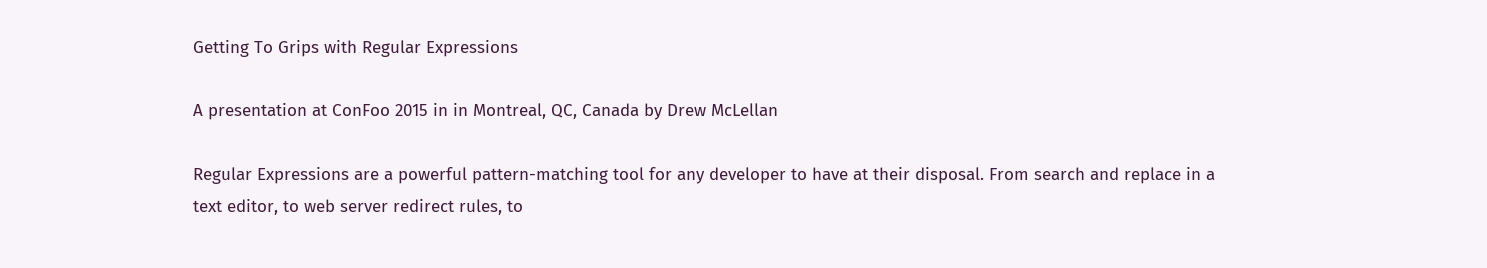Getting To Grips with Regular Expressions

A presentation at ConFoo 2015 in in Montreal, QC, Canada by Drew McLellan

Regular Expressions are a powerful pattern-matching tool for any developer to have at their disposal. From search and replace in a text editor, to web server redirect rules, to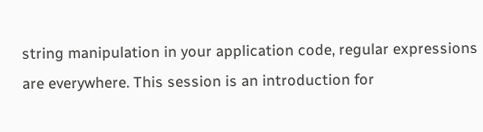string manipulation in your application code, regular expressions are everywhere. This session is an introduction for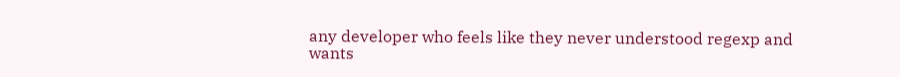any developer who feels like they never understood regexp and wants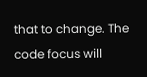that to change. The code focus will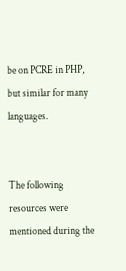be on PCRE in PHP, but similar for many languages.


The following resources were mentioned during the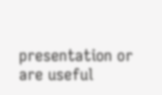presentation or are useful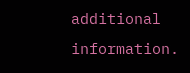additional information.